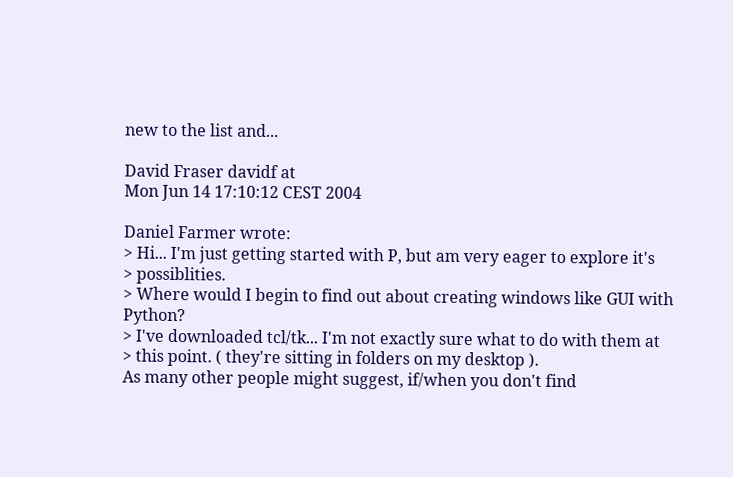new to the list and...

David Fraser davidf at
Mon Jun 14 17:10:12 CEST 2004

Daniel Farmer wrote:
> Hi... I'm just getting started with P, but am very eager to explore it's
> possiblities.
> Where would I begin to find out about creating windows like GUI with Python?
> I've downloaded tcl/tk... I'm not exactly sure what to do with them at
> this point. ( they're sitting in folders on my desktop ).
As many other people might suggest, if/when you don't find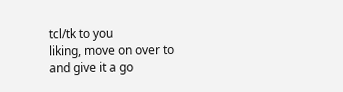tcl/tk to you
liking, move on over to and give it a go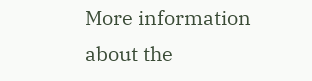More information about the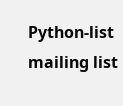Python-list mailing list